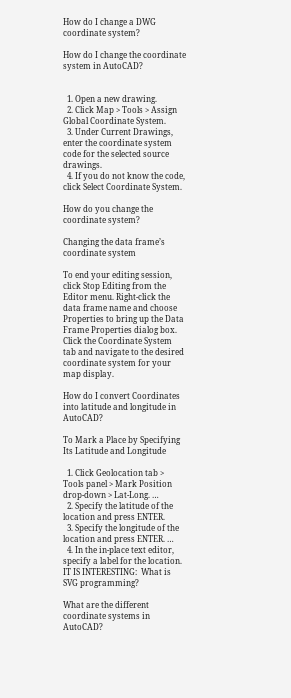How do I change a DWG coordinate system?

How do I change the coordinate system in AutoCAD?


  1. Open a new drawing.
  2. Click Map > Tools > Assign Global Coordinate System.
  3. Under Current Drawings, enter the coordinate system code for the selected source drawings.
  4. If you do not know the code, click Select Coordinate System.

How do you change the coordinate system?

Changing the data frame’s coordinate system

To end your editing session, click Stop Editing from the Editor menu. Right-click the data frame name and choose Properties to bring up the Data Frame Properties dialog box. Click the Coordinate System tab and navigate to the desired coordinate system for your map display.

How do I convert Coordinates into latitude and longitude in AutoCAD?

To Mark a Place by Specifying Its Latitude and Longitude

  1. Click Geolocation tab > Tools panel > Mark Position drop-down > Lat-Long. …
  2. Specify the latitude of the location and press ENTER.
  3. Specify the longitude of the location and press ENTER. …
  4. In the in-place text editor, specify a label for the location.
IT IS INTERESTING:  What is SVG programming?

What are the different coordinate systems in AutoCAD?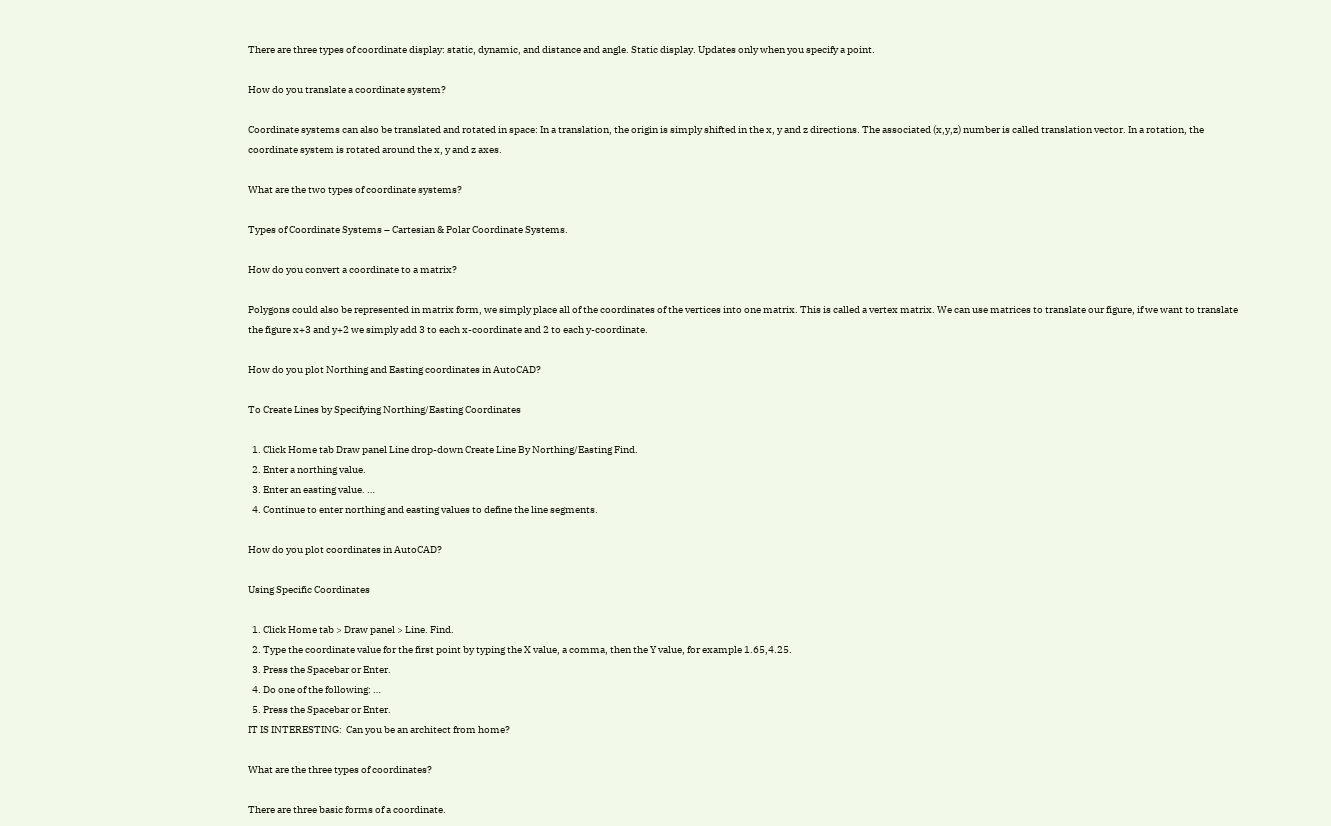There are three types of coordinate display: static, dynamic, and distance and angle. Static display. Updates only when you specify a point.

How do you translate a coordinate system?

Coordinate systems can also be translated and rotated in space: In a translation, the origin is simply shifted in the x, y and z directions. The associated (x,y,z) number is called translation vector. In a rotation, the coordinate system is rotated around the x, y and z axes.

What are the two types of coordinate systems?

Types of Coordinate Systems – Cartesian & Polar Coordinate Systems.

How do you convert a coordinate to a matrix?

Polygons could also be represented in matrix form, we simply place all of the coordinates of the vertices into one matrix. This is called a vertex matrix. We can use matrices to translate our figure, if we want to translate the figure x+3 and y+2 we simply add 3 to each x-coordinate and 2 to each y-coordinate.

How do you plot Northing and Easting coordinates in AutoCAD?

To Create Lines by Specifying Northing/Easting Coordinates

  1. Click Home tab Draw panel Line drop-down Create Line By Northing/Easting Find.
  2. Enter a northing value.
  3. Enter an easting value. …
  4. Continue to enter northing and easting values to define the line segments.

How do you plot coordinates in AutoCAD?

Using Specific Coordinates

  1. Click Home tab > Draw panel > Line. Find.
  2. Type the coordinate value for the first point by typing the X value, a comma, then the Y value, for example 1.65,4.25.
  3. Press the Spacebar or Enter.
  4. Do one of the following: …
  5. Press the Spacebar or Enter.
IT IS INTERESTING:  Can you be an architect from home?

What are the three types of coordinates?

There are three basic forms of a coordinate.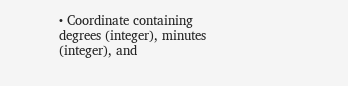• Coordinate containing degrees (integer), minutes (integer), and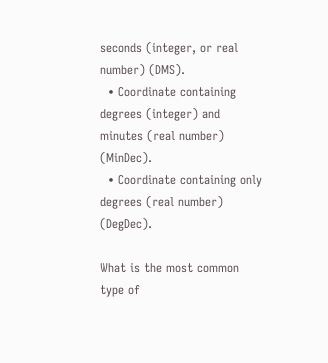seconds (integer, or real number) (DMS).
  • Coordinate containing degrees (integer) and minutes (real number) (MinDec).
  • Coordinate containing only degrees (real number) (DegDec).

What is the most common type of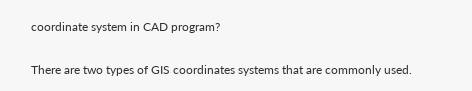coordinate system in CAD program?

There are two types of GIS coordinates systems that are commonly used.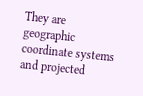They are geographic coordinate systems and projected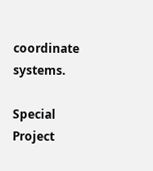coordinate systems.

Special Project